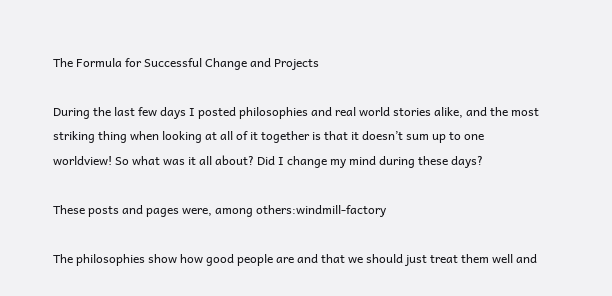The Formula for Successful Change and Projects

During the last few days I posted philosophies and real world stories alike, and the most striking thing when looking at all of it together is that it doesn’t sum up to one worldview! So what was it all about? Did I change my mind during these days?

These posts and pages were, among others:windmill-factory

The philosophies show how good people are and that we should just treat them well and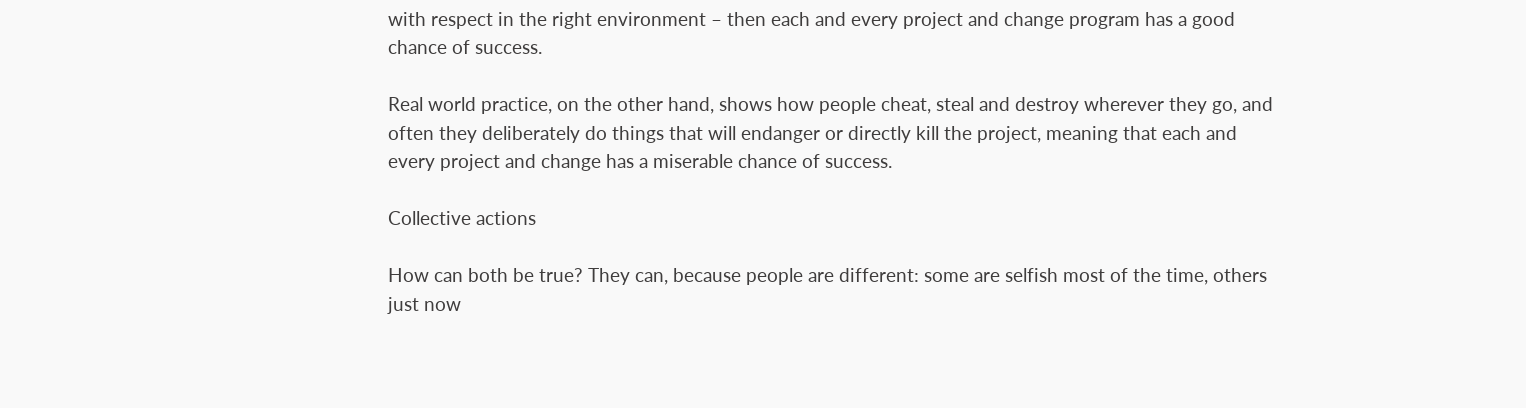with respect in the right environment – then each and every project and change program has a good chance of success.

Real world practice, on the other hand, shows how people cheat, steal and destroy wherever they go, and often they deliberately do things that will endanger or directly kill the project, meaning that each and every project and change has a miserable chance of success.

Collective actions

How can both be true? They can, because people are different: some are selfish most of the time, others just now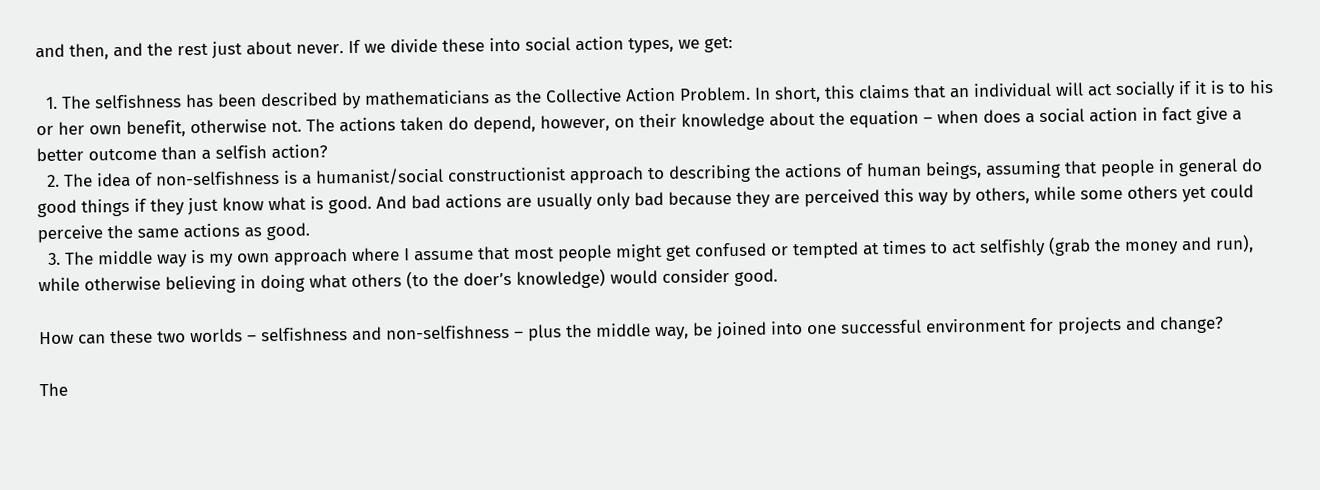and then, and the rest just about never. If we divide these into social action types, we get:

  1. The selfishness has been described by mathematicians as the Collective Action Problem. In short, this claims that an individual will act socially if it is to his or her own benefit, otherwise not. The actions taken do depend, however, on their knowledge about the equation – when does a social action in fact give a better outcome than a selfish action?
  2. The idea of non-selfishness is a humanist/social constructionist approach to describing the actions of human beings, assuming that people in general do good things if they just know what is good. And bad actions are usually only bad because they are perceived this way by others, while some others yet could perceive the same actions as good.
  3. The middle way is my own approach where I assume that most people might get confused or tempted at times to act selfishly (grab the money and run), while otherwise believing in doing what others (to the doer’s knowledge) would consider good.

How can these two worlds – selfishness and non-selfishness – plus the middle way, be joined into one successful environment for projects and change?

The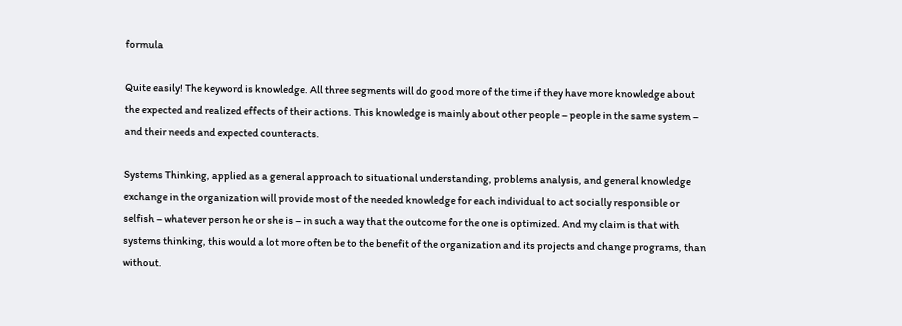formula

Quite easily! The keyword is knowledge. All three segments will do good more of the time if they have more knowledge about the expected and realized effects of their actions. This knowledge is mainly about other people – people in the same system – and their needs and expected counteracts.

Systems Thinking, applied as a general approach to situational understanding, problems analysis, and general knowledge exchange in the organization will provide most of the needed knowledge for each individual to act socially responsible or selfish – whatever person he or she is – in such a way that the outcome for the one is optimized. And my claim is that with systems thinking, this would a lot more often be to the benefit of the organization and its projects and change programs, than without.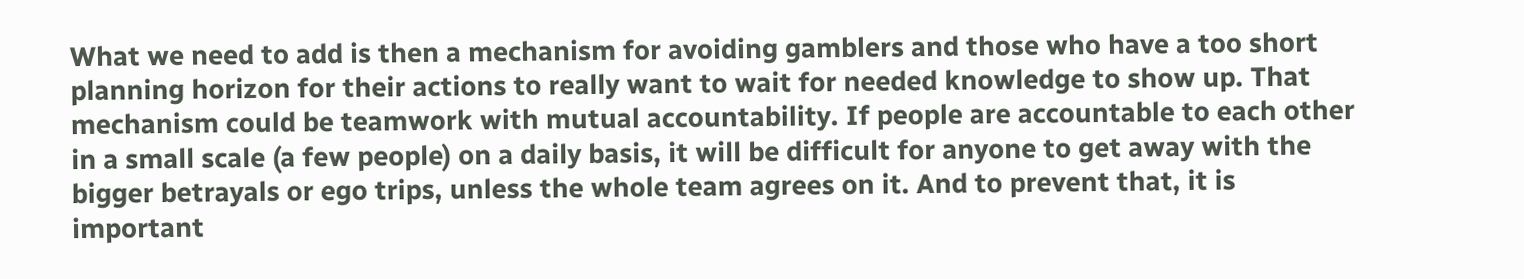What we need to add is then a mechanism for avoiding gamblers and those who have a too short planning horizon for their actions to really want to wait for needed knowledge to show up. That mechanism could be teamwork with mutual accountability. If people are accountable to each other in a small scale (a few people) on a daily basis, it will be difficult for anyone to get away with the bigger betrayals or ego trips, unless the whole team agrees on it. And to prevent that, it is important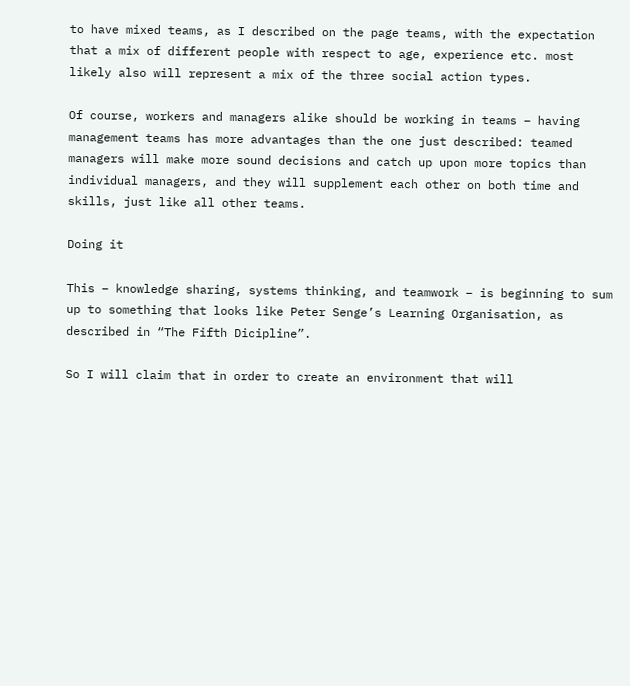to have mixed teams, as I described on the page teams, with the expectation that a mix of different people with respect to age, experience etc. most likely also will represent a mix of the three social action types.

Of course, workers and managers alike should be working in teams – having management teams has more advantages than the one just described: teamed managers will make more sound decisions and catch up upon more topics than individual managers, and they will supplement each other on both time and skills, just like all other teams.

Doing it

This – knowledge sharing, systems thinking, and teamwork – is beginning to sum up to something that looks like Peter Senge’s Learning Organisation, as described in “The Fifth Dicipline”.

So I will claim that in order to create an environment that will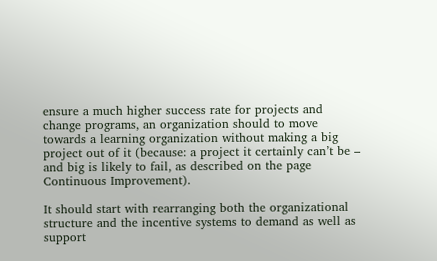ensure a much higher success rate for projects and change programs, an organization should to move towards a learning organization without making a big project out of it (because: a project it certainly can’t be – and big is likely to fail, as described on the page Continuous Improvement).

It should start with rearranging both the organizational structure and the incentive systems to demand as well as support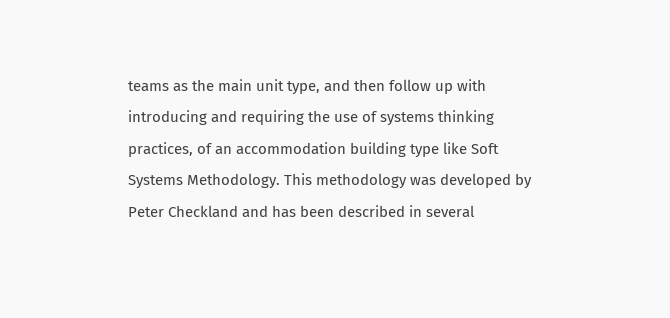teams as the main unit type, and then follow up with introducing and requiring the use of systems thinking practices, of an accommodation building type like Soft Systems Methodology. This methodology was developed by Peter Checkland and has been described in several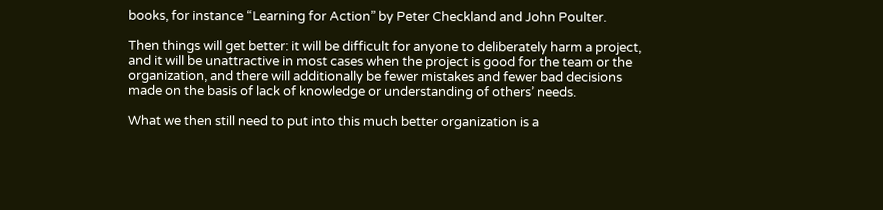books, for instance “Learning for Action” by Peter Checkland and John Poulter.

Then things will get better: it will be difficult for anyone to deliberately harm a project, and it will be unattractive in most cases when the project is good for the team or the organization, and there will additionally be fewer mistakes and fewer bad decisions made on the basis of lack of knowledge or understanding of others’ needs.

What we then still need to put into this much better organization is a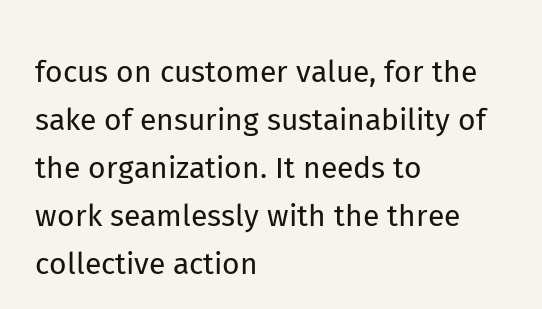focus on customer value, for the sake of ensuring sustainability of the organization. It needs to work seamlessly with the three collective action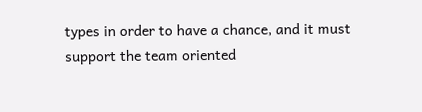types in order to have a chance, and it must support the team oriented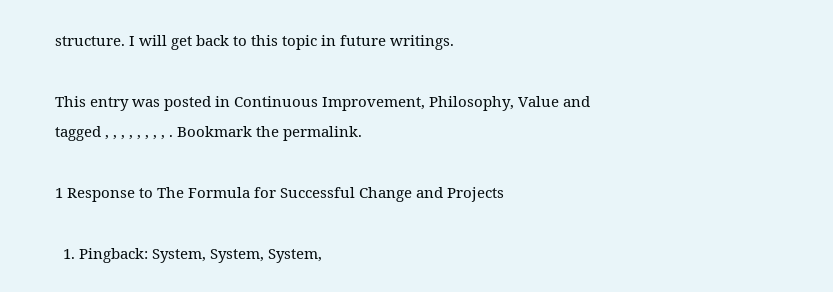structure. I will get back to this topic in future writings.

This entry was posted in Continuous Improvement, Philosophy, Value and tagged , , , , , , , , . Bookmark the permalink.

1 Response to The Formula for Successful Change and Projects

  1. Pingback: System, System, System,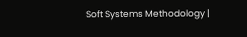Soft Systems Methodology |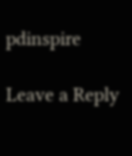pdinspire

Leave a Reply